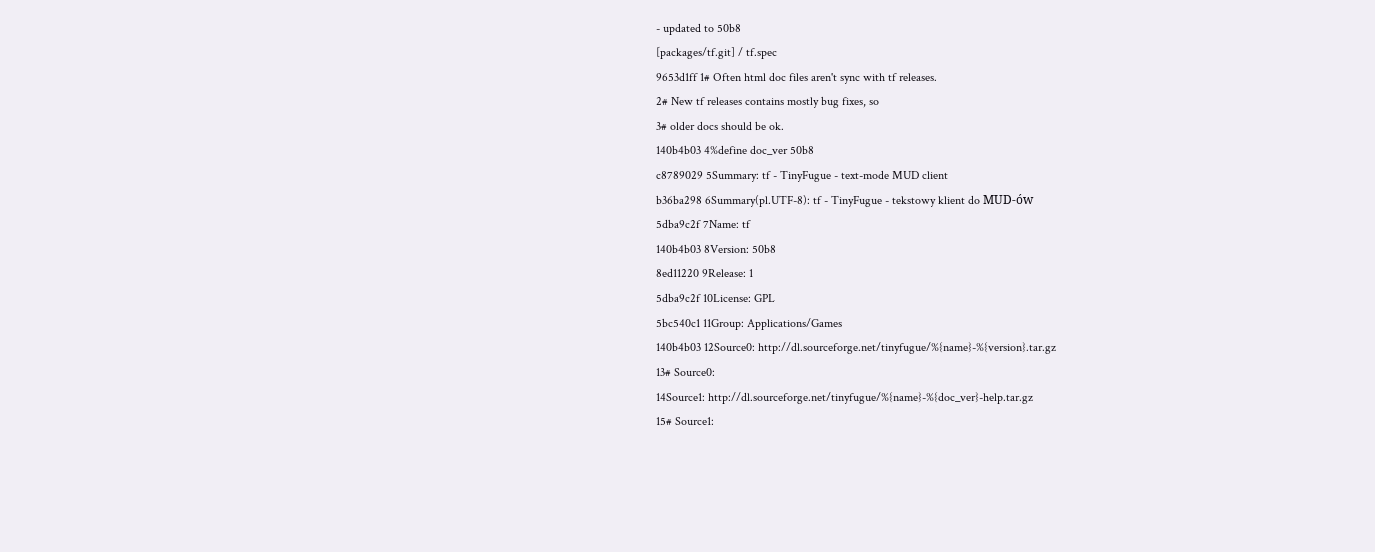- updated to 50b8
[packages/tf.git] / tf.spec
9653d1ff 1# Often html doc files aren't sync with tf releases.
2# New tf releases contains mostly bug fixes, so
3# older docs should be ok.
140b4b03 4%define doc_ver 50b8
c8789029 5Summary: tf - TinyFugue - text-mode MUD client
b36ba298 6Summary(pl.UTF-8): tf - TinyFugue - tekstowy klient do MUD-ów
5dba9c2f 7Name: tf
140b4b03 8Version: 50b8
8ed11220 9Release: 1
5dba9c2f 10License: GPL
5bc540c1 11Group: Applications/Games
140b4b03 12Source0: http://dl.sourceforge.net/tinyfugue/%{name}-%{version}.tar.gz
13# Source0:
14Source1: http://dl.sourceforge.net/tinyfugue/%{name}-%{doc_ver}-help.tar.gz
15# Source1: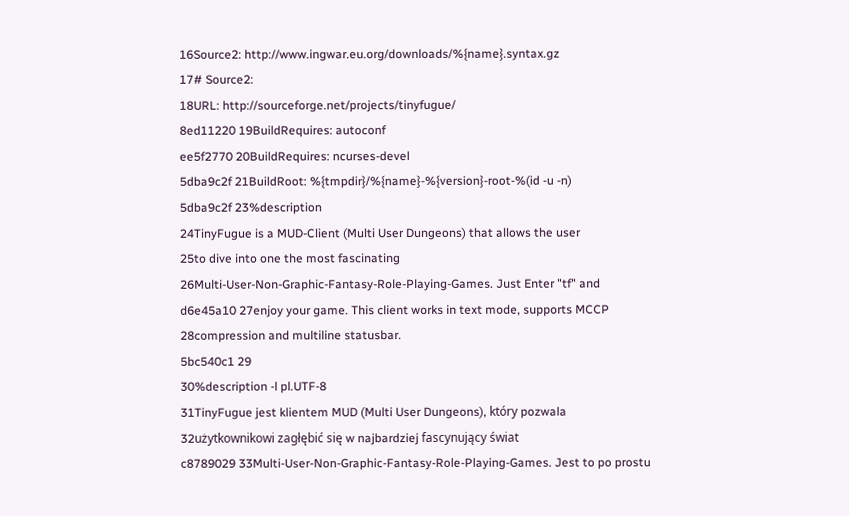16Source2: http://www.ingwar.eu.org/downloads/%{name}.syntax.gz
17# Source2:
18URL: http://sourceforge.net/projects/tinyfugue/
8ed11220 19BuildRequires: autoconf
ee5f2770 20BuildRequires: ncurses-devel
5dba9c2f 21BuildRoot: %{tmpdir}/%{name}-%{version}-root-%(id -u -n)
5dba9c2f 23%description
24TinyFugue is a MUD-Client (Multi User Dungeons) that allows the user
25to dive into one the most fascinating
26Multi-User-Non-Graphic-Fantasy-Role-Playing-Games. Just Enter "tf" and
d6e45a10 27enjoy your game. This client works in text mode, supports MCCP
28compression and multiline statusbar.
5bc540c1 29
30%description -l pl.UTF-8
31TinyFugue jest klientem MUD (Multi User Dungeons), który pozwala
32użytkownikowi zagłębić się w najbardziej fascynujący świat
c8789029 33Multi-User-Non-Graphic-Fantasy-Role-Playing-Games. Jest to po prostu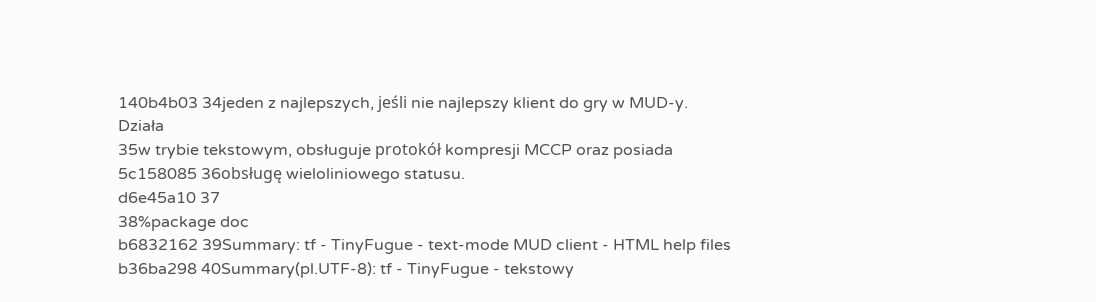140b4b03 34jeden z najlepszych, jeśli nie najlepszy klient do gry w MUD-y. Działa
35w trybie tekstowym, obsługuje protokół kompresji MCCP oraz posiada
5c158085 36obsługę wieloliniowego statusu.
d6e45a10 37
38%package doc
b6832162 39Summary: tf - TinyFugue - text-mode MUD client - HTML help files
b36ba298 40Summary(pl.UTF-8): tf - TinyFugue - tekstowy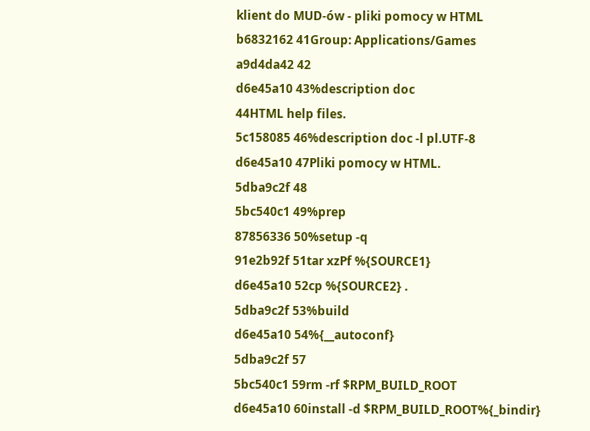klient do MUD-ów - pliki pomocy w HTML
b6832162 41Group: Applications/Games
a9d4da42 42
d6e45a10 43%description doc
44HTML help files.
5c158085 46%description doc -l pl.UTF-8
d6e45a10 47Pliki pomocy w HTML.
5dba9c2f 48
5bc540c1 49%prep
87856336 50%setup -q
91e2b92f 51tar xzPf %{SOURCE1}
d6e45a10 52cp %{SOURCE2} .
5dba9c2f 53%build
d6e45a10 54%{__autoconf}
5dba9c2f 57
5bc540c1 59rm -rf $RPM_BUILD_ROOT
d6e45a10 60install -d $RPM_BUILD_ROOT%{_bindir}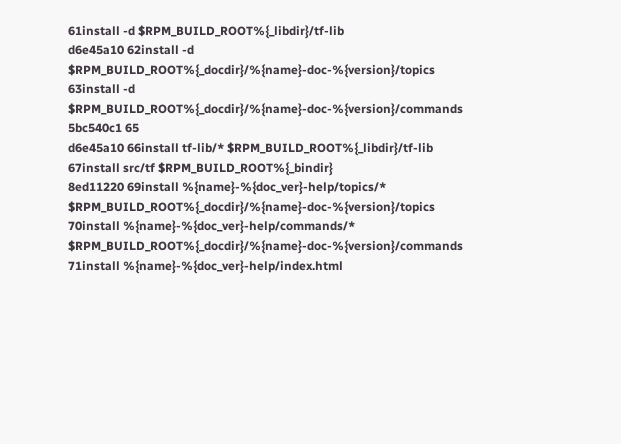61install -d $RPM_BUILD_ROOT%{_libdir}/tf-lib
d6e45a10 62install -d $RPM_BUILD_ROOT%{_docdir}/%{name}-doc-%{version}/topics
63install -d $RPM_BUILD_ROOT%{_docdir}/%{name}-doc-%{version}/commands
5bc540c1 65
d6e45a10 66install tf-lib/* $RPM_BUILD_ROOT%{_libdir}/tf-lib
67install src/tf $RPM_BUILD_ROOT%{_bindir}
8ed11220 69install %{name}-%{doc_ver}-help/topics/* $RPM_BUILD_ROOT%{_docdir}/%{name}-doc-%{version}/topics
70install %{name}-%{doc_ver}-help/commands/* $RPM_BUILD_ROOT%{_docdir}/%{name}-doc-%{version}/commands
71install %{name}-%{doc_ver}-help/index.html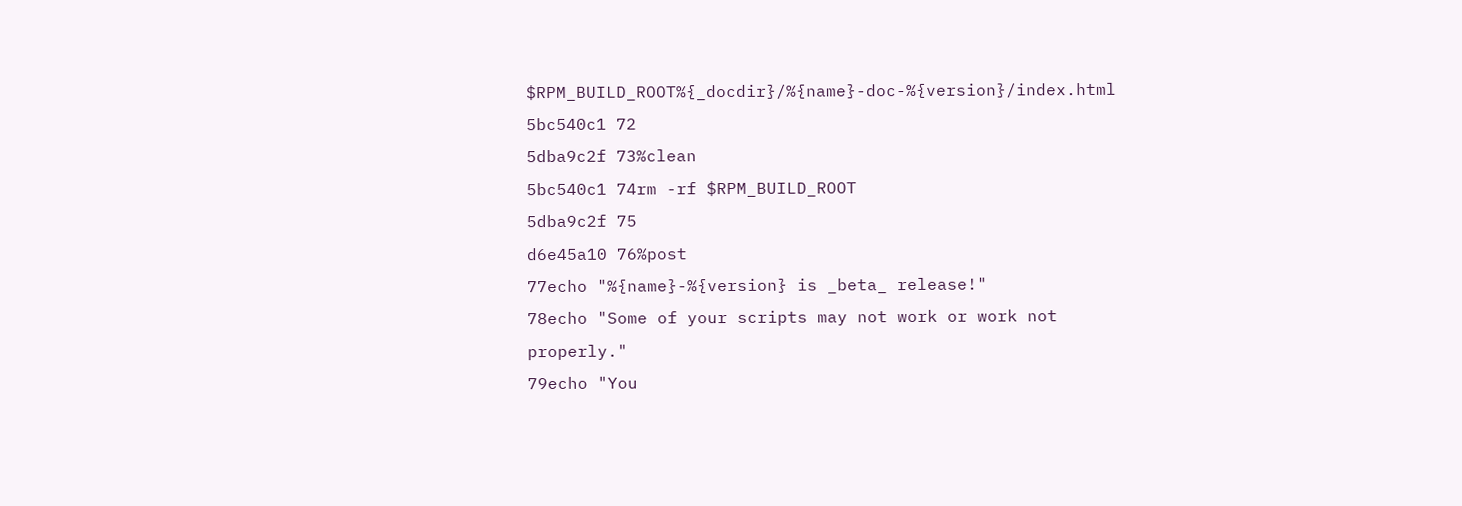$RPM_BUILD_ROOT%{_docdir}/%{name}-doc-%{version}/index.html
5bc540c1 72
5dba9c2f 73%clean
5bc540c1 74rm -rf $RPM_BUILD_ROOT
5dba9c2f 75
d6e45a10 76%post
77echo "%{name}-%{version} is _beta_ release!"
78echo "Some of your scripts may not work or work not properly."
79echo "You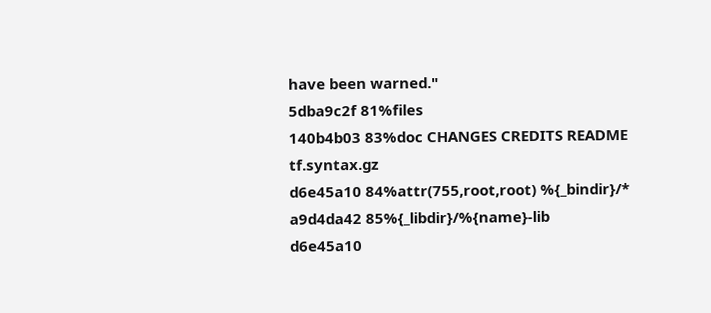have been warned."
5dba9c2f 81%files
140b4b03 83%doc CHANGES CREDITS README tf.syntax.gz
d6e45a10 84%attr(755,root,root) %{_bindir}/*
a9d4da42 85%{_libdir}/%{name}-lib
d6e45a10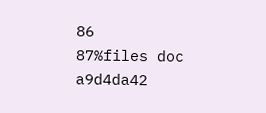86
87%files doc
a9d4da42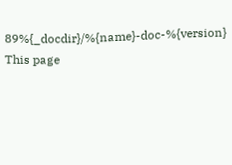89%{_docdir}/%{name}-doc-%{version}
This page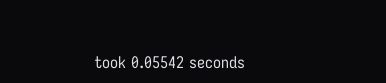took 0.05542 seconds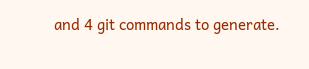and 4 git commands to generate.